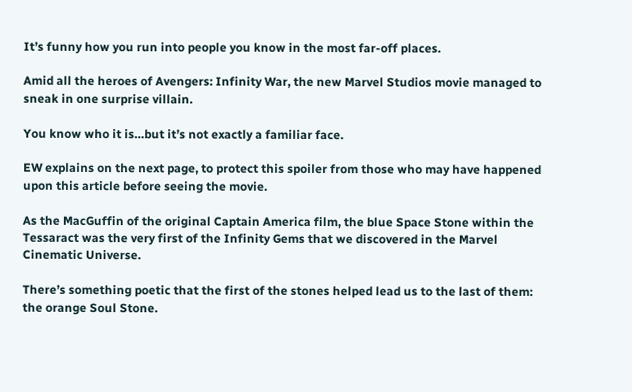It’s funny how you run into people you know in the most far-off places.

Amid all the heroes of Avengers: Infinity War, the new Marvel Studios movie managed to sneak in one surprise villain.

You know who it is…but it’s not exactly a familiar face.

EW explains on the next page, to protect this spoiler from those who may have happened upon this article before seeing the movie.

As the MacGuffin of the original Captain America film, the blue Space Stone within the Tessaract was the very first of the Infinity Gems that we discovered in the Marvel Cinematic Universe.

There’s something poetic that the first of the stones helped lead us to the last of them: the orange Soul Stone.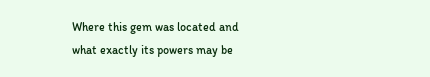Where this gem was located and what exactly its powers may be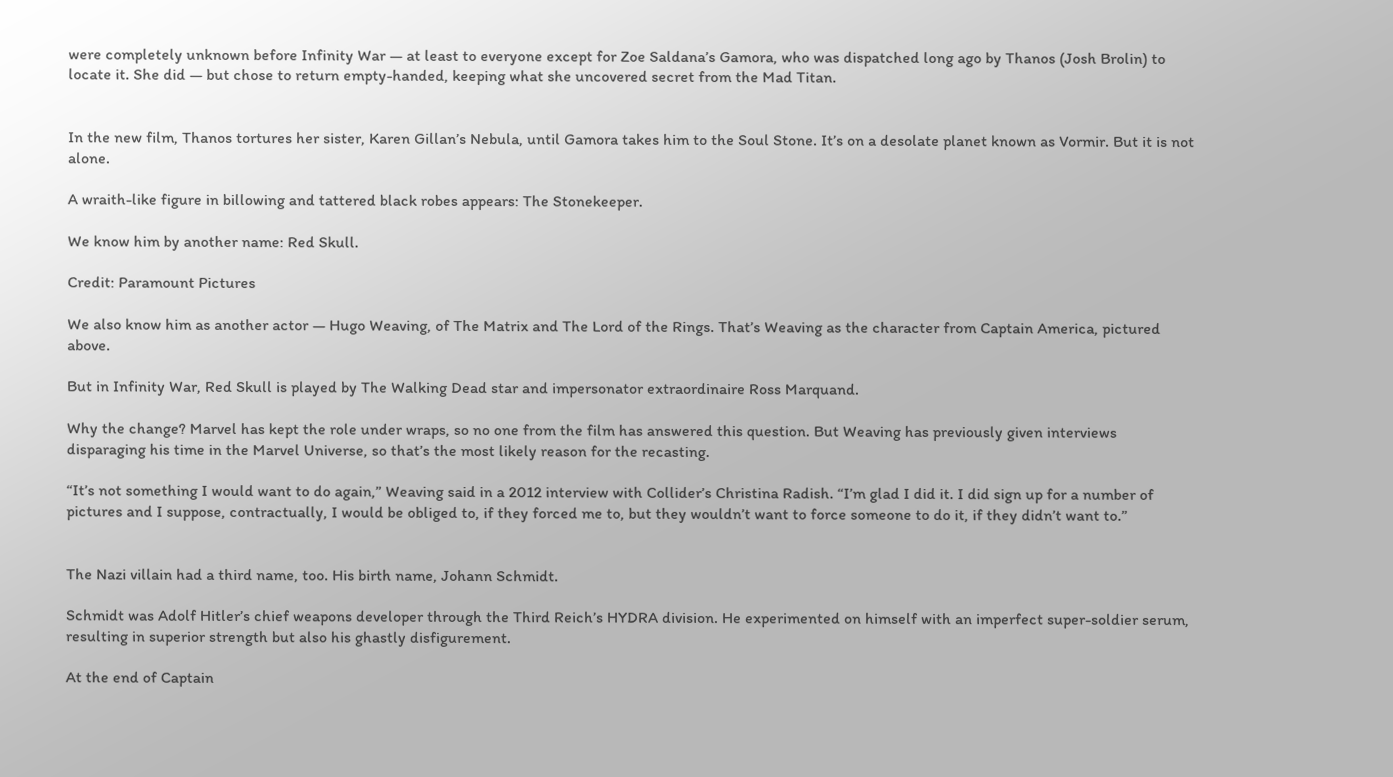were completely unknown before Infinity War — at least to everyone except for Zoe Saldana’s Gamora, who was dispatched long ago by Thanos (Josh Brolin) to locate it. She did — but chose to return empty-handed, keeping what she uncovered secret from the Mad Titan.


In the new film, Thanos tortures her sister, Karen Gillan’s Nebula, until Gamora takes him to the Soul Stone. It’s on a desolate planet known as Vormir. But it is not alone.

A wraith-like figure in billowing and tattered black robes appears: The Stonekeeper.

We know him by another name: Red Skull.

Credit: Paramount Pictures

We also know him as another actor — Hugo Weaving, of The Matrix and The Lord of the Rings. That’s Weaving as the character from Captain America, pictured above.

But in Infinity War, Red Skull is played by The Walking Dead star and impersonator extraordinaire Ross Marquand.

Why the change? Marvel has kept the role under wraps, so no one from the film has answered this question. But Weaving has previously given interviews disparaging his time in the Marvel Universe, so that’s the most likely reason for the recasting.

“It’s not something I would want to do again,” Weaving said in a 2012 interview with Collider’s Christina Radish. “I’m glad I did it. I did sign up for a number of pictures and I suppose, contractually, I would be obliged to, if they forced me to, but they wouldn’t want to force someone to do it, if they didn’t want to.”


The Nazi villain had a third name, too. His birth name, Johann Schmidt.

Schmidt was Adolf Hitler’s chief weapons developer through the Third Reich’s HYDRA division. He experimented on himself with an imperfect super-soldier serum, resulting in superior strength but also his ghastly disfigurement.

At the end of Captain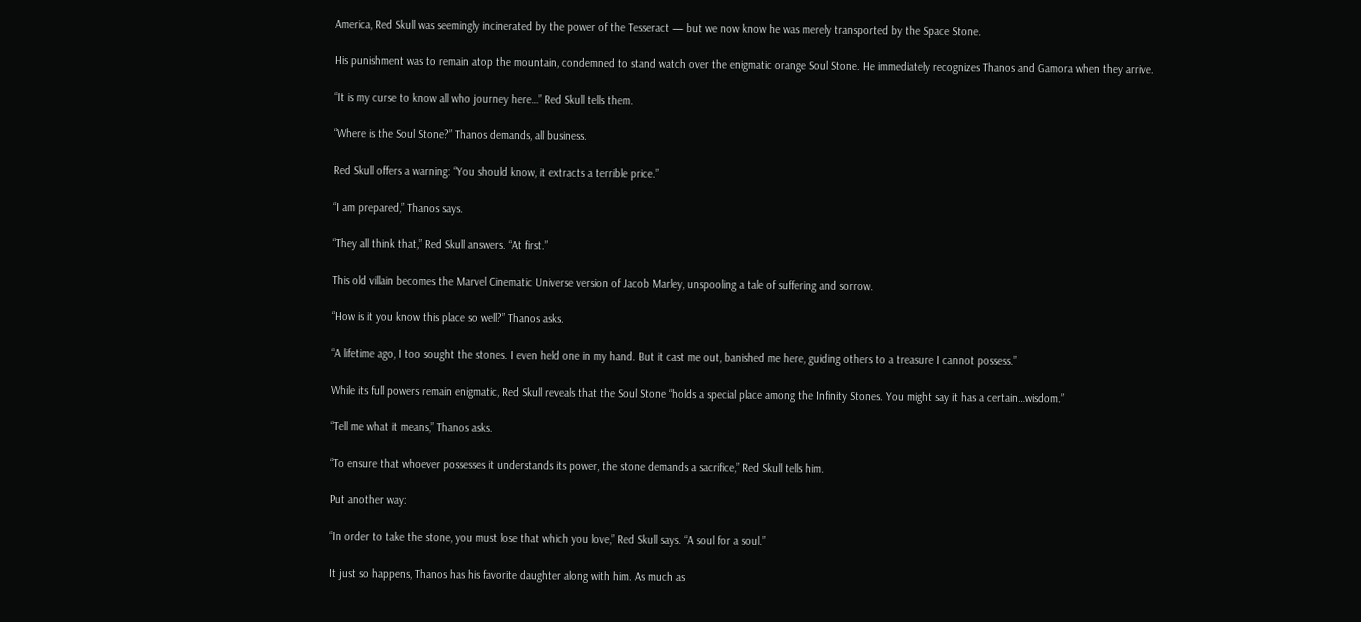America, Red Skull was seemingly incinerated by the power of the Tesseract — but we now know he was merely transported by the Space Stone.

His punishment was to remain atop the mountain, condemned to stand watch over the enigmatic orange Soul Stone. He immediately recognizes Thanos and Gamora when they arrive.

“It is my curse to know all who journey here…” Red Skull tells them.

“Where is the Soul Stone?” Thanos demands, all business.

Red Skull offers a warning: “You should know, it extracts a terrible price.”

“I am prepared,” Thanos says.

“They all think that,” Red Skull answers. “At first.”

This old villain becomes the Marvel Cinematic Universe version of Jacob Marley, unspooling a tale of suffering and sorrow.

“How is it you know this place so well?” Thanos asks.

“A lifetime ago, I too sought the stones. I even held one in my hand. But it cast me out, banished me here, guiding others to a treasure I cannot possess.”

While its full powers remain enigmatic, Red Skull reveals that the Soul Stone “holds a special place among the Infinity Stones. You might say it has a certain…wisdom.”

“Tell me what it means,” Thanos asks.

“To ensure that whoever possesses it understands its power, the stone demands a sacrifice,” Red Skull tells him.

Put another way:

“In order to take the stone, you must lose that which you love,” Red Skull says. “A soul for a soul.”

It just so happens, Thanos has his favorite daughter along with him. As much as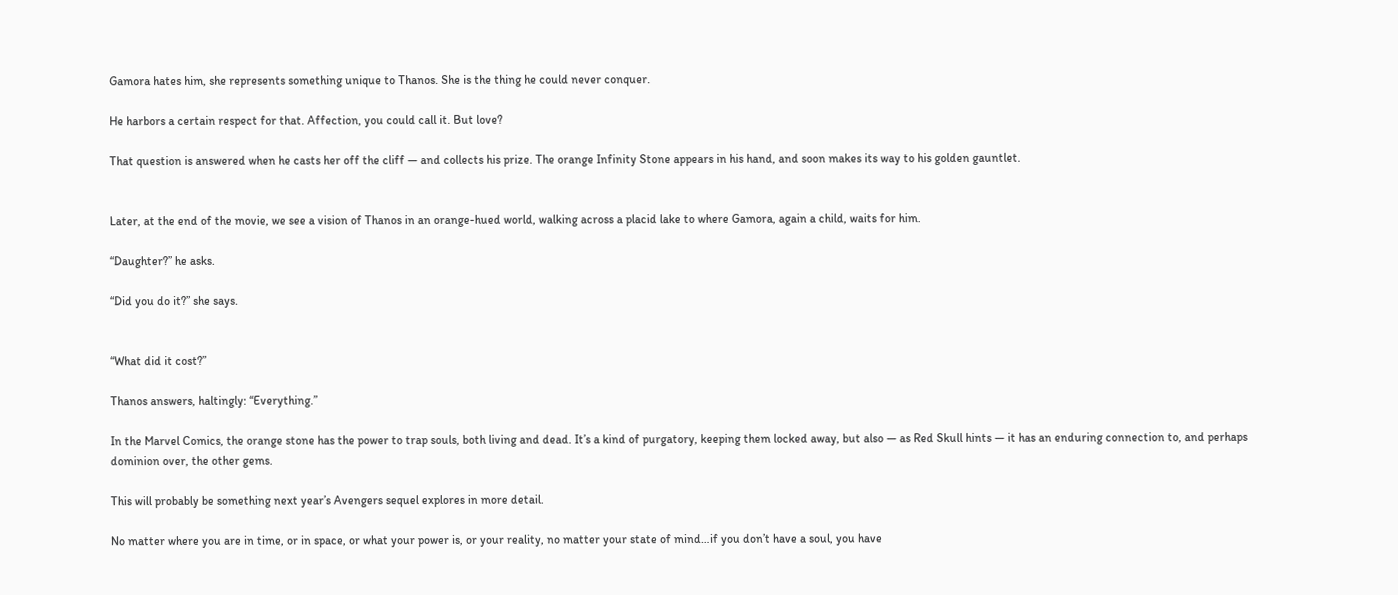Gamora hates him, she represents something unique to Thanos. She is the thing he could never conquer.

He harbors a certain respect for that. Affection, you could call it. But love?

That question is answered when he casts her off the cliff — and collects his prize. The orange Infinity Stone appears in his hand, and soon makes its way to his golden gauntlet.


Later, at the end of the movie, we see a vision of Thanos in an orange-hued world, walking across a placid lake to where Gamora, again a child, waits for him.

“Daughter?” he asks.

“Did you do it?” she says.


“What did it cost?”

Thanos answers, haltingly: “Everything.”

In the Marvel Comics, the orange stone has the power to trap souls, both living and dead. It’s a kind of purgatory, keeping them locked away, but also — as Red Skull hints — it has an enduring connection to, and perhaps dominion over, the other gems.

This will probably be something next year’s Avengers sequel explores in more detail.

No matter where you are in time, or in space, or what your power is, or your reality, no matter your state of mind…if you don’t have a soul, you have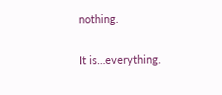nothing.

It is…everything.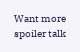Want more spoiler talk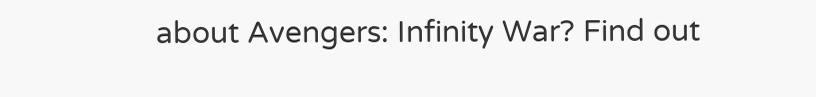about Avengers: Infinity War? Find out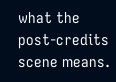what the post-credits scene means.